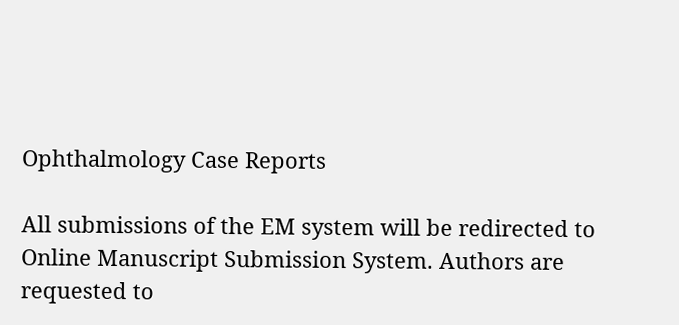Ophthalmology Case Reports

All submissions of the EM system will be redirected to Online Manuscript Submission System. Authors are requested to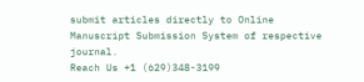submit articles directly to Online Manuscript Submission System of respective journal.
Reach Us +1 (629)348-3199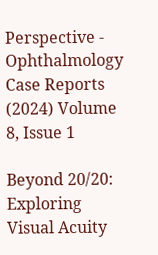Perspective - Ophthalmology Case Reports (2024) Volume 8, Issue 1

Beyond 20/20: Exploring Visual Acuity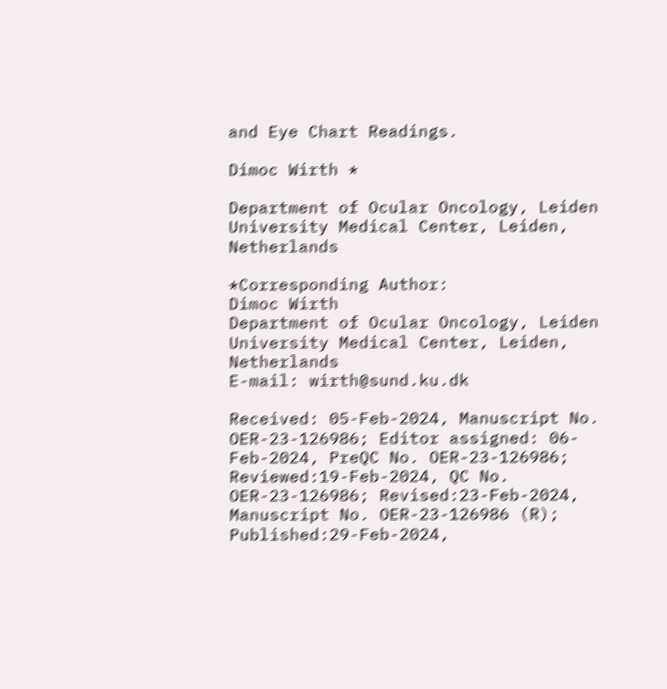and Eye Chart Readings.

Dimoc Wirth *

Department of Ocular Oncology, Leiden University Medical Center, Leiden, Netherlands

*Corresponding Author:
Dimoc Wirth
Department of Ocular Oncology, Leiden University Medical Center, Leiden, Netherlands
E-mail: wirth@sund.ku.dk

Received: 05-Feb-2024, Manuscript No. OER-23-126986; Editor assigned: 06-Feb-2024, PreQC No. OER-23-126986; Reviewed:19-Feb-2024, QC No. OER-23-126986; Revised:23-Feb-2024, Manuscript No. OER-23-126986 (R); Published:29-Feb-2024,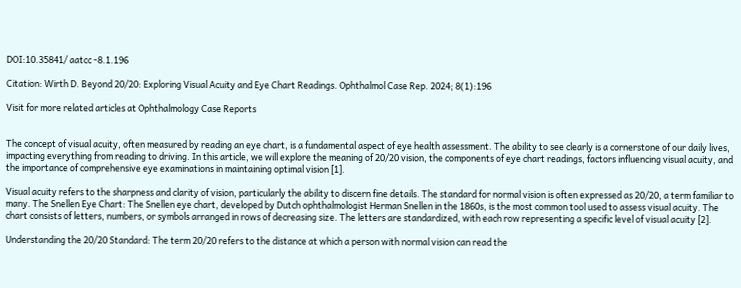DOI:10.35841/ aatcc -8.1.196

Citation: Wirth D. Beyond 20/20: Exploring Visual Acuity and Eye Chart Readings. Ophthalmol Case Rep. 2024; 8(1):196

Visit for more related articles at Ophthalmology Case Reports


The concept of visual acuity, often measured by reading an eye chart, is a fundamental aspect of eye health assessment. The ability to see clearly is a cornerstone of our daily lives, impacting everything from reading to driving. In this article, we will explore the meaning of 20/20 vision, the components of eye chart readings, factors influencing visual acuity, and the importance of comprehensive eye examinations in maintaining optimal vision [1].

Visual acuity refers to the sharpness and clarity of vision, particularly the ability to discern fine details. The standard for normal vision is often expressed as 20/20, a term familiar to many. The Snellen Eye Chart: The Snellen eye chart, developed by Dutch ophthalmologist Herman Snellen in the 1860s, is the most common tool used to assess visual acuity. The chart consists of letters, numbers, or symbols arranged in rows of decreasing size. The letters are standardized, with each row representing a specific level of visual acuity [2].

Understanding the 20/20 Standard: The term 20/20 refers to the distance at which a person with normal vision can read the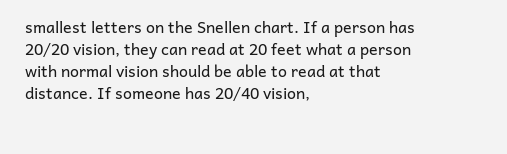smallest letters on the Snellen chart. If a person has 20/20 vision, they can read at 20 feet what a person with normal vision should be able to read at that distance. If someone has 20/40 vision,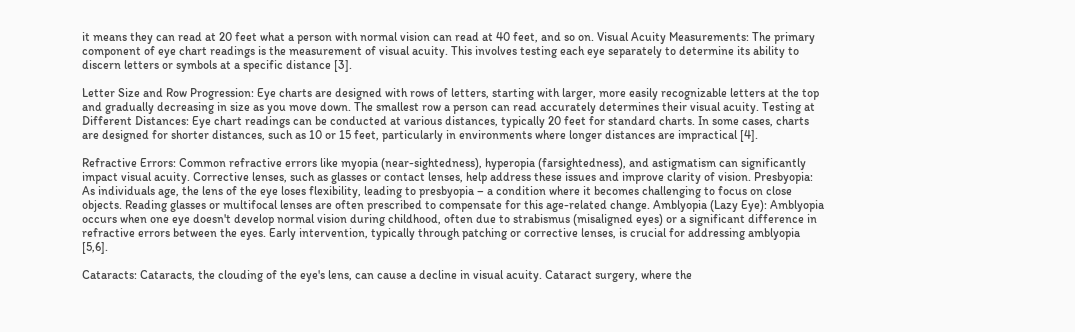it means they can read at 20 feet what a person with normal vision can read at 40 feet, and so on. Visual Acuity Measurements: The primary component of eye chart readings is the measurement of visual acuity. This involves testing each eye separately to determine its ability to discern letters or symbols at a specific distance [3].

Letter Size and Row Progression: Eye charts are designed with rows of letters, starting with larger, more easily recognizable letters at the top and gradually decreasing in size as you move down. The smallest row a person can read accurately determines their visual acuity. Testing at Different Distances: Eye chart readings can be conducted at various distances, typically 20 feet for standard charts. In some cases, charts are designed for shorter distances, such as 10 or 15 feet, particularly in environments where longer distances are impractical [4].

Refractive Errors: Common refractive errors like myopia (near-sightedness), hyperopia (farsightedness), and astigmatism can significantly impact visual acuity. Corrective lenses, such as glasses or contact lenses, help address these issues and improve clarity of vision. Presbyopia: As individuals age, the lens of the eye loses flexibility, leading to presbyopia – a condition where it becomes challenging to focus on close objects. Reading glasses or multifocal lenses are often prescribed to compensate for this age-related change. Amblyopia (Lazy Eye): Amblyopia occurs when one eye doesn't develop normal vision during childhood, often due to strabismus (misaligned eyes) or a significant difference in refractive errors between the eyes. Early intervention, typically through patching or corrective lenses, is crucial for addressing amblyopia [5,6].

Cataracts: Cataracts, the clouding of the eye's lens, can cause a decline in visual acuity. Cataract surgery, where the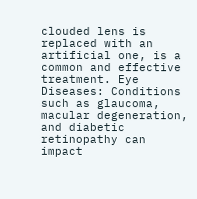clouded lens is replaced with an artificial one, is a common and effective treatment. Eye Diseases: Conditions such as glaucoma, macular degeneration, and diabetic retinopathy can impact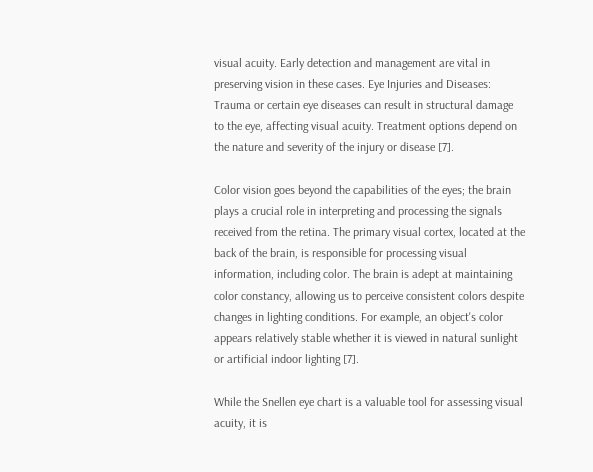visual acuity. Early detection and management are vital in preserving vision in these cases. Eye Injuries and Diseases: Trauma or certain eye diseases can result in structural damage to the eye, affecting visual acuity. Treatment options depend on the nature and severity of the injury or disease [7].

Color vision goes beyond the capabilities of the eyes; the brain plays a crucial role in interpreting and processing the signals received from the retina. The primary visual cortex, located at the back of the brain, is responsible for processing visual information, including color. The brain is adept at maintaining color constancy, allowing us to perceive consistent colors despite changes in lighting conditions. For example, an object's color appears relatively stable whether it is viewed in natural sunlight or artificial indoor lighting [7].

While the Snellen eye chart is a valuable tool for assessing visual acuity, it is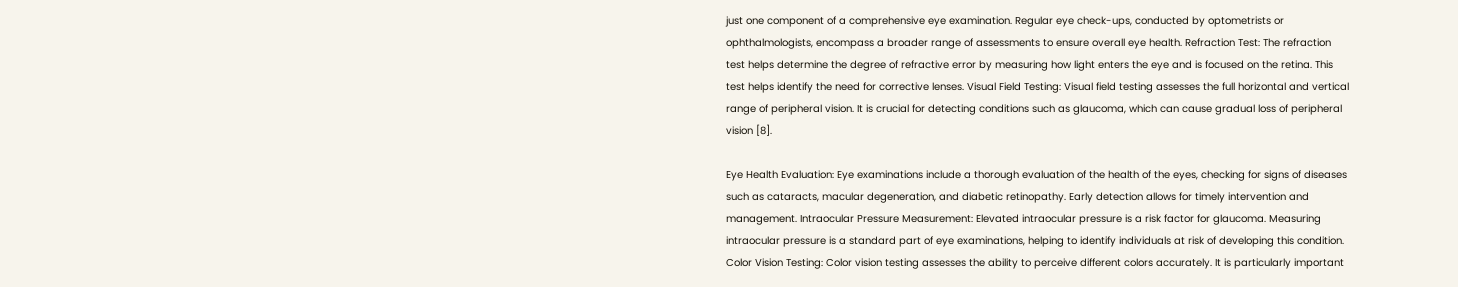just one component of a comprehensive eye examination. Regular eye check-ups, conducted by optometrists or ophthalmologists, encompass a broader range of assessments to ensure overall eye health. Refraction Test: The refraction test helps determine the degree of refractive error by measuring how light enters the eye and is focused on the retina. This test helps identify the need for corrective lenses. Visual Field Testing: Visual field testing assesses the full horizontal and vertical range of peripheral vision. It is crucial for detecting conditions such as glaucoma, which can cause gradual loss of peripheral vision [8].

Eye Health Evaluation: Eye examinations include a thorough evaluation of the health of the eyes, checking for signs of diseases such as cataracts, macular degeneration, and diabetic retinopathy. Early detection allows for timely intervention and management. Intraocular Pressure Measurement: Elevated intraocular pressure is a risk factor for glaucoma. Measuring intraocular pressure is a standard part of eye examinations, helping to identify individuals at risk of developing this condition. Color Vision Testing: Color vision testing assesses the ability to perceive different colors accurately. It is particularly important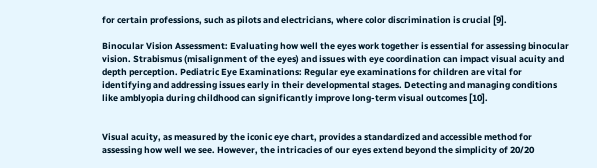for certain professions, such as pilots and electricians, where color discrimination is crucial [9].

Binocular Vision Assessment: Evaluating how well the eyes work together is essential for assessing binocular vision. Strabismus (misalignment of the eyes) and issues with eye coordination can impact visual acuity and depth perception. Pediatric Eye Examinations: Regular eye examinations for children are vital for identifying and addressing issues early in their developmental stages. Detecting and managing conditions like amblyopia during childhood can significantly improve long-term visual outcomes [10].


Visual acuity, as measured by the iconic eye chart, provides a standardized and accessible method for assessing how well we see. However, the intricacies of our eyes extend beyond the simplicity of 20/20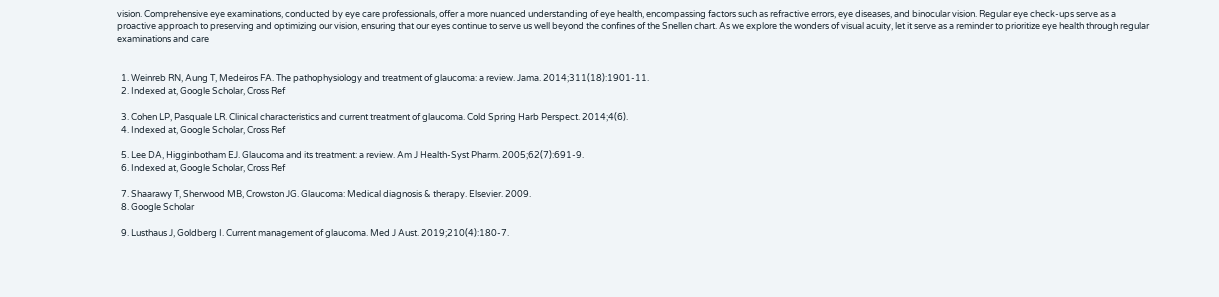vision. Comprehensive eye examinations, conducted by eye care professionals, offer a more nuanced understanding of eye health, encompassing factors such as refractive errors, eye diseases, and binocular vision. Regular eye check-ups serve as a proactive approach to preserving and optimizing our vision, ensuring that our eyes continue to serve us well beyond the confines of the Snellen chart. As we explore the wonders of visual acuity, let it serve as a reminder to prioritize eye health through regular examinations and care


  1. Weinreb RN, Aung T, Medeiros FA. The pathophysiology and treatment of glaucoma: a review. Jama. 2014;311(18):1901-11.
  2. Indexed at, Google Scholar, Cross Ref

  3. Cohen LP, Pasquale LR. Clinical characteristics and current treatment of glaucoma. Cold Spring Harb Perspect. 2014;4(6).
  4. Indexed at, Google Scholar, Cross Ref

  5. Lee DA, Higginbotham EJ. Glaucoma and its treatment: a review. Am J Health-Syst Pharm. 2005;62(7):691-9.
  6. Indexed at, Google Scholar, Cross Ref

  7. Shaarawy T, Sherwood MB, Crowston JG. Glaucoma: Medical diagnosis & therapy. Elsevier. 2009.
  8. Google Scholar

  9. Lusthaus J, Goldberg I. Current management of glaucoma. Med J Aust. 2019;210(4):180-7.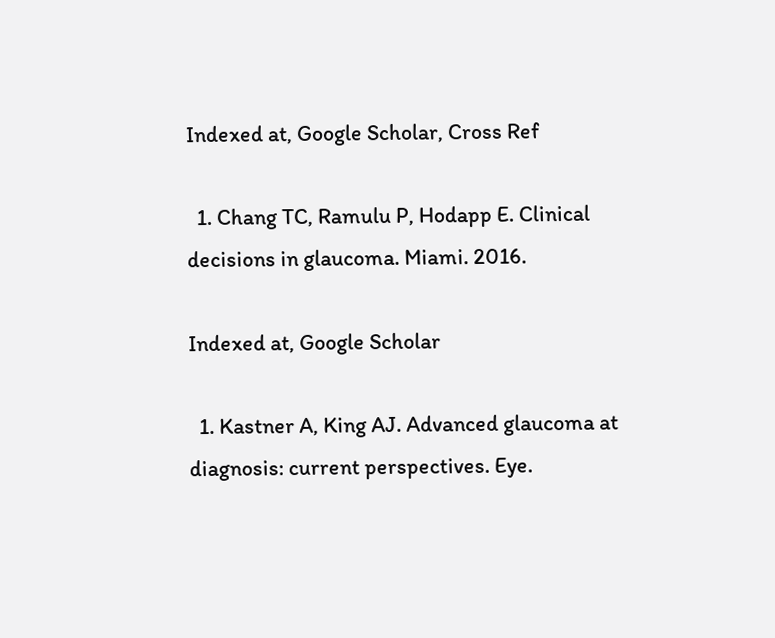Indexed at, Google Scholar, Cross Ref

  1. Chang TC, Ramulu P, Hodapp E. Clinical decisions in glaucoma. Miami. 2016.

Indexed at, Google Scholar

  1. Kastner A, King AJ. Advanced glaucoma at diagnosis: current perspectives. Eye.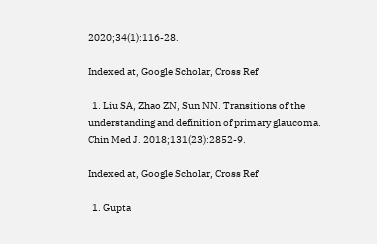2020;34(1):116-28.

Indexed at, Google Scholar, Cross Ref

  1. Liu SA, Zhao ZN, Sun NN. Transitions of the understanding and definition of primary glaucoma. Chin Med J. 2018;131(23):2852-9.

Indexed at, Google Scholar, Cross Ref

  1. Gupta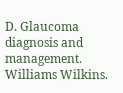D. Glaucoma diagnosis and management. Williams Wilkins.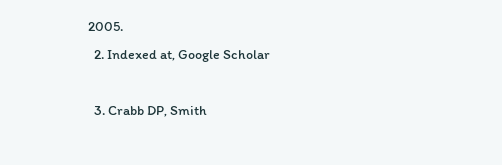2005.
  2. Indexed at, Google Scholar

  3. Crabb DP, Smith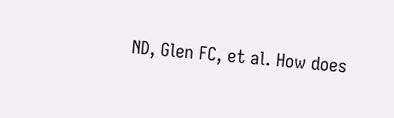ND, Glen FC, et al. How does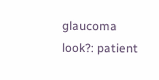glaucoma look?: patient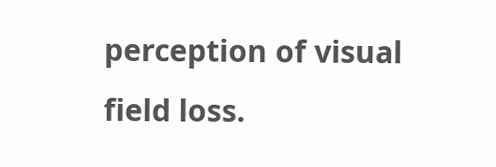perception of visual field loss.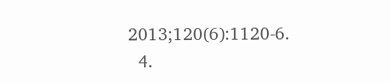2013;120(6):1120-6.
  4.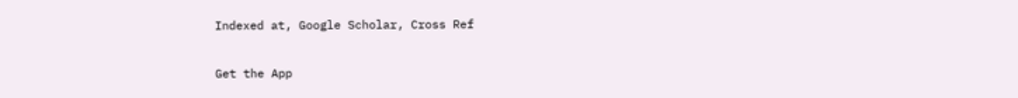Indexed at, Google Scholar, Cross Ref

Get the App